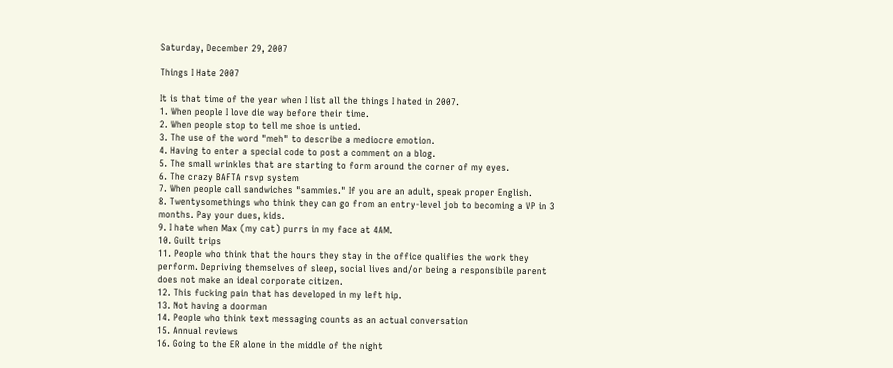Saturday, December 29, 2007

Things I Hate 2007

It is that time of the year when I list all the things I hated in 2007.
1. When people I love die way before their time.
2. When people stop to tell me shoe is untied.
3. The use of the word "meh" to describe a mediocre emotion.
4. Having to enter a special code to post a comment on a blog.
5. The small wrinkles that are starting to form around the corner of my eyes.
6. The crazy BAFTA rsvp system
7. When people call sandwiches "sammies." If you are an adult, speak proper English.
8. Twentysomethings who think they can go from an entry-level job to becoming a VP in 3 months. Pay your dues, kids.
9. I hate when Max (my cat) purrs in my face at 4AM.
10. Guilt trips
11. People who think that the hours they stay in the office qualifies the work they perform. Depriving themselves of sleep, social lives and/or being a responsibile parent does not make an ideal corporate citizen.
12. This fucking pain that has developed in my left hip.
13. Not having a doorman
14. People who think text messaging counts as an actual conversation
15. Annual reviews
16. Going to the ER alone in the middle of the night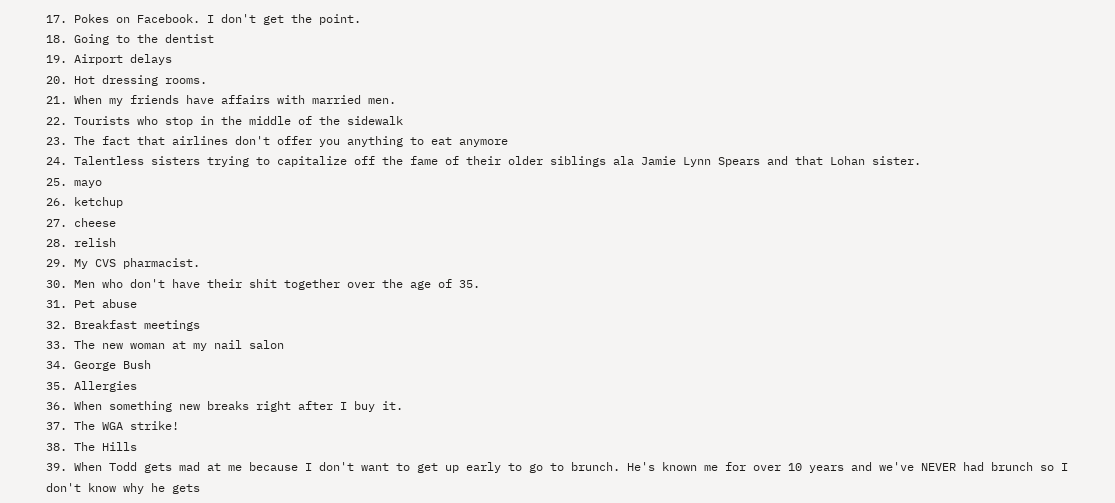17. Pokes on Facebook. I don't get the point.
18. Going to the dentist
19. Airport delays
20. Hot dressing rooms.
21. When my friends have affairs with married men.
22. Tourists who stop in the middle of the sidewalk
23. The fact that airlines don't offer you anything to eat anymore
24. Talentless sisters trying to capitalize off the fame of their older siblings ala Jamie Lynn Spears and that Lohan sister.
25. mayo
26. ketchup
27. cheese
28. relish
29. My CVS pharmacist.
30. Men who don't have their shit together over the age of 35.
31. Pet abuse
32. Breakfast meetings
33. The new woman at my nail salon
34. George Bush
35. Allergies
36. When something new breaks right after I buy it.
37. The WGA strike!
38. The Hills
39. When Todd gets mad at me because I don't want to get up early to go to brunch. He's known me for over 10 years and we've NEVER had brunch so I don't know why he gets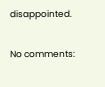disappointed.

No comments: